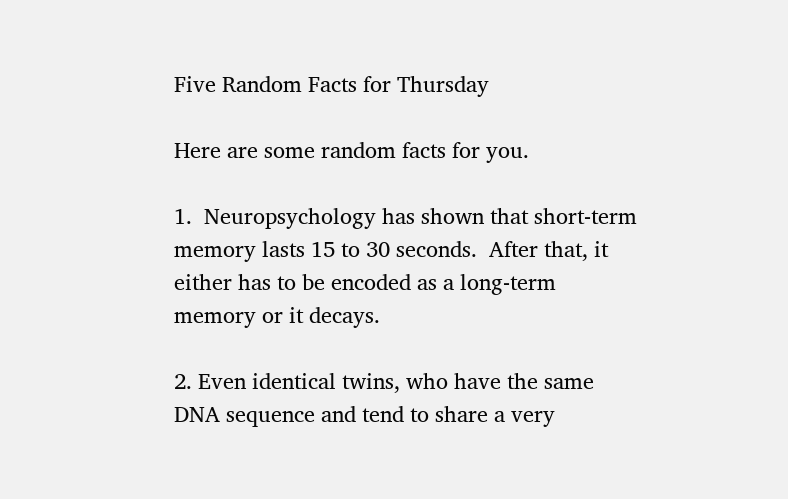Five Random Facts for Thursday

Here are some random facts for you.

1.  Neuropsychology has shown that short-term memory lasts 15 to 30 seconds.  After that, it either has to be encoded as a long-term memory or it decays.

2. Even identical twins, who have the same DNA sequence and tend to share a very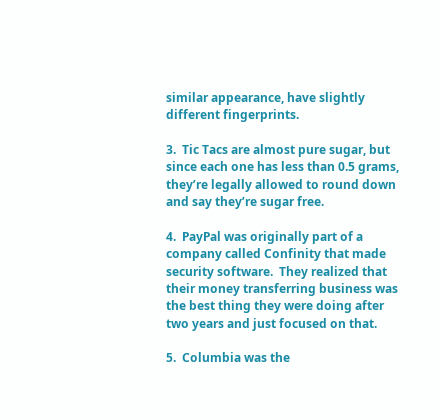similar appearance, have slightly different fingerprints.

3.  Tic Tacs are almost pure sugar, but since each one has less than 0.5 grams, they’re legally allowed to round down and say they’re sugar free.

4.  PayPal was originally part of a company called Confinity that made security software.  They realized that their money transferring business was the best thing they were doing after two years and just focused on that.

5.  Columbia was the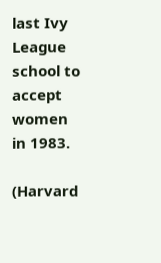last Ivy League school to accept women in 1983.

(Harvard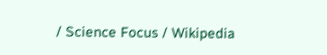/ Science Focus / Wikipedia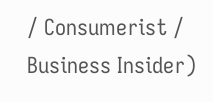/ Consumerist / Business Insider)